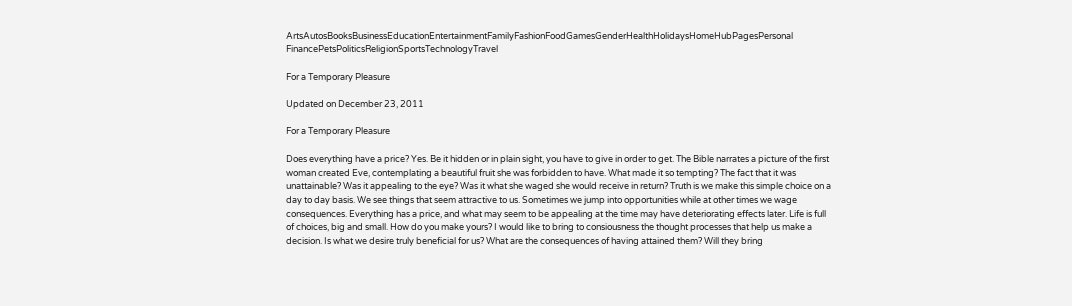ArtsAutosBooksBusinessEducationEntertainmentFamilyFashionFoodGamesGenderHealthHolidaysHomeHubPagesPersonal FinancePetsPoliticsReligionSportsTechnologyTravel

For a Temporary Pleasure

Updated on December 23, 2011

For a Temporary Pleasure

Does everything have a price? Yes. Be it hidden or in plain sight, you have to give in order to get. The Bible narrates a picture of the first woman created Eve, contemplating a beautiful fruit she was forbidden to have. What made it so tempting? The fact that it was unattainable? Was it appealing to the eye? Was it what she waged she would receive in return? Truth is we make this simple choice on a day to day basis. We see things that seem attractive to us. Sometimes we jump into opportunities while at other times we wage consequences. Everything has a price, and what may seem to be appealing at the time may have deteriorating effects later. Life is full of choices, big and small. How do you make yours? I would like to bring to consiousness the thought processes that help us make a decision. Is what we desire truly beneficial for us? What are the consequences of having attained them? Will they bring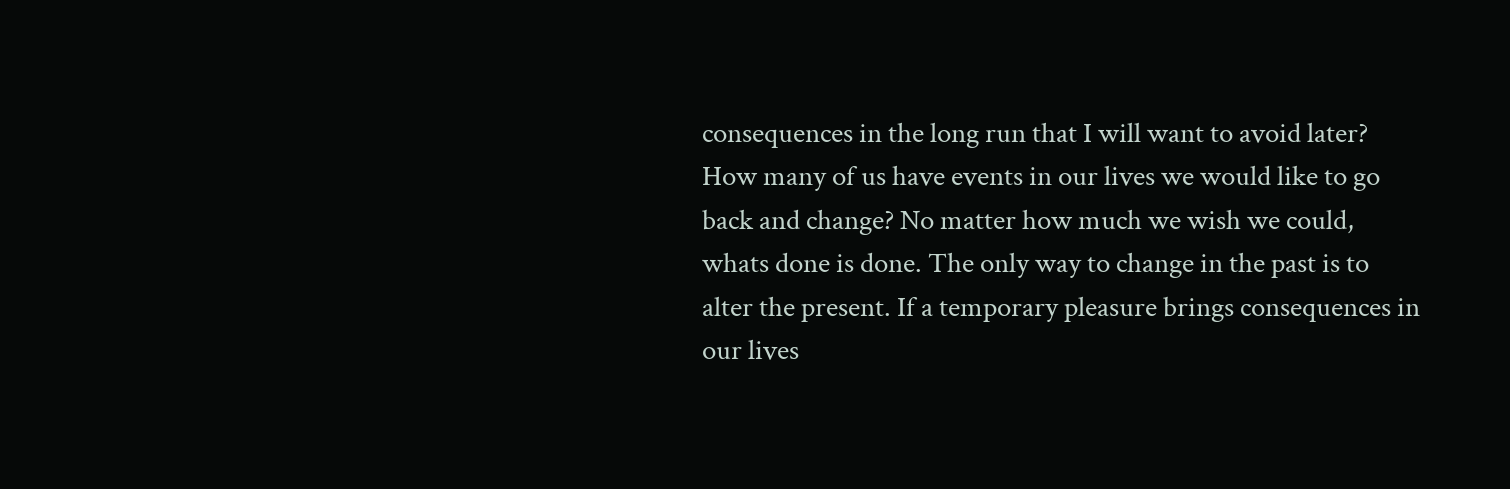consequences in the long run that I will want to avoid later? How many of us have events in our lives we would like to go back and change? No matter how much we wish we could, whats done is done. The only way to change in the past is to alter the present. If a temporary pleasure brings consequences in our lives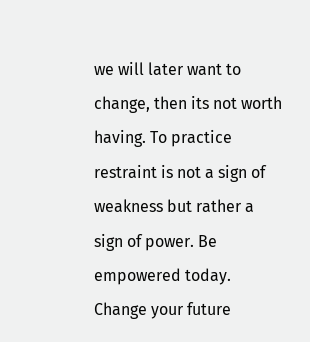we will later want to change, then its not worth having. To practice restraint is not a sign of weakness but rather a sign of power. Be empowered today. Change your future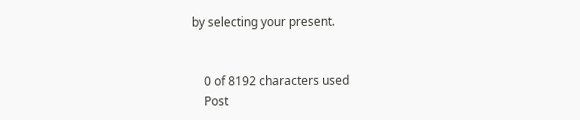by selecting your present.


    0 of 8192 characters used
    Post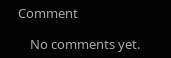Comment

    No comments yet.